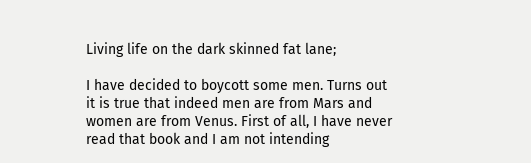Living life on the dark skinned fat lane;

I have decided to boycott some men. Turns out it is true that indeed men are from Mars and women are from Venus. First of all, I have never read that book and I am not intending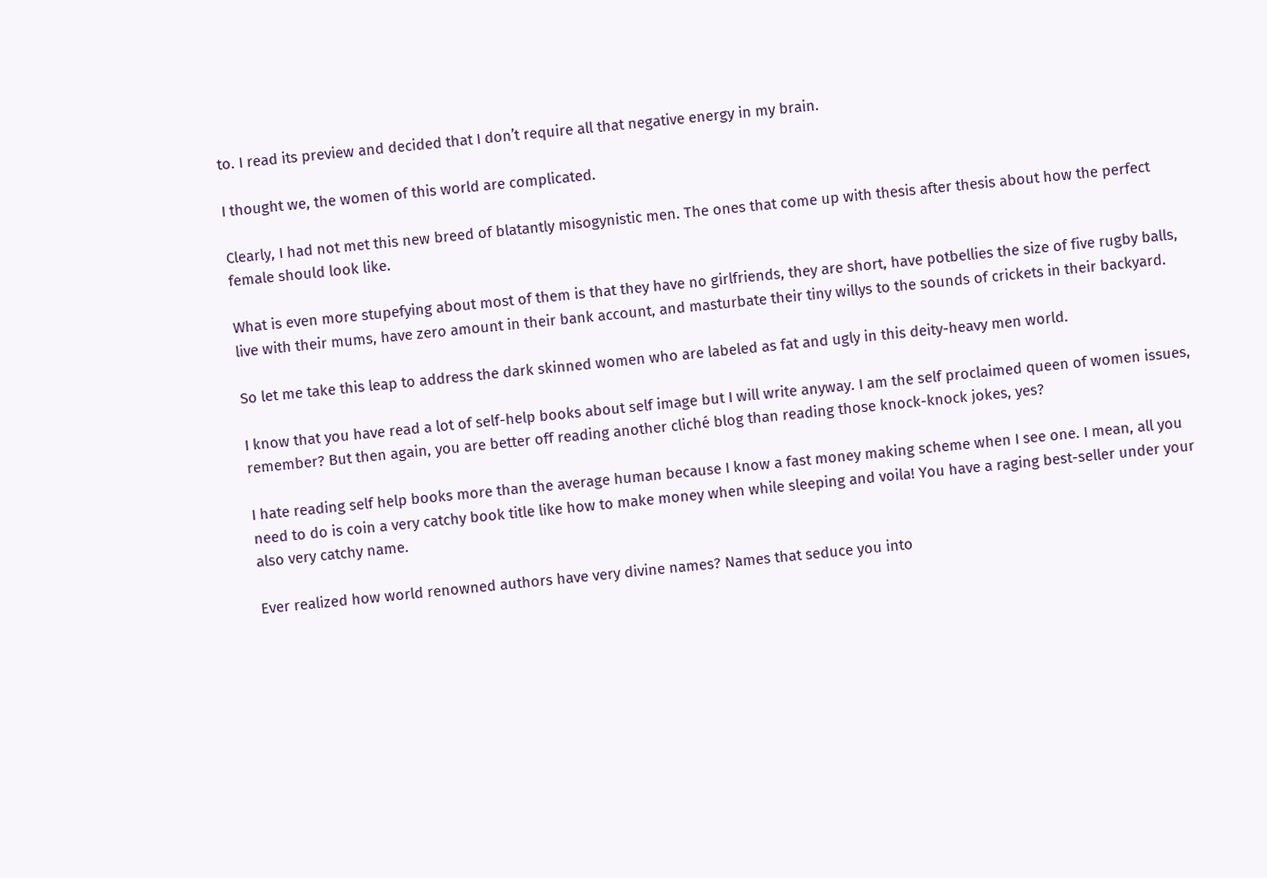to. I read its preview and decided that I don’t require all that negative energy in my brain.

I thought we, the women of this world are complicated.

Clearly, I had not met this new breed of blatantly misogynistic men. The ones that come up with thesis after thesis about how the perfect female should look like.

What is even more stupefying about most of them is that they have no girlfriends, they are short, have potbellies the size of five rugby balls, live with their mums, have zero amount in their bank account, and masturbate their tiny willys to the sounds of crickets in their backyard.

So let me take this leap to address the dark skinned women who are labeled as fat and ugly in this deity-heavy men world.

I know that you have read a lot of self-help books about self image but I will write anyway. I am the self proclaimed queen of women issues, remember? But then again, you are better off reading another cliché blog than reading those knock-knock jokes, yes?

I hate reading self help books more than the average human because I know a fast money making scheme when I see one. I mean, all you need to do is coin a very catchy book title like how to make money when while sleeping and voila! You have a raging best-seller under your also very catchy name.

Ever realized how world renowned authors have very divine names? Names that seduce you into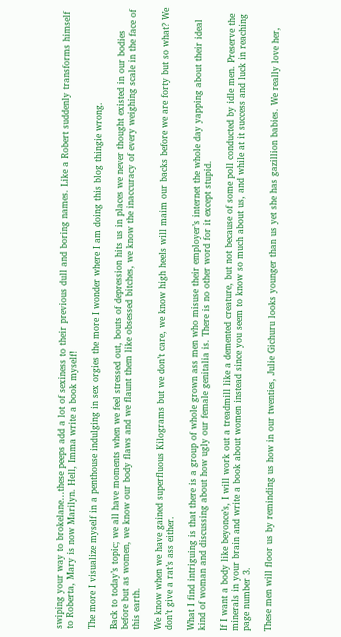swiping your way to brokelane…these peeps add a lot of sexiness to their previous dull and boring names. Like a Robert suddenly transforms himself to Roberta, Mary is now Marilyn. Hell, Imma write a book myself!

The more I visualize myself in a penthouse indulging in sex orgies the more I wonder where I am doing this blog thingie wrong.

Back to today’s topic; we all have moments when we feel stressed out, bouts of depression hits us in places we never thought existed in our bodies before but as women, we know our body flaws and we flaunt them like obsessed bitches, we know the inaccuracy of every weighing scale in the face of this earth.

We know when we have gained superfluous Kilograms but we don’t care, we know high heels will maim our backs before we are forty but so what? We don’t give a rat’s ass either.

What I find intriguing is that there is a group of whole grown ass men who misuse their employer’s internet the whole day yapping about their ideal kind of woman and discussing about how ugly our female genitalia is. There is no other word for it except stupid.

If I want a body like beyonce’s, I will work out a treadmill like a demented creature, but not because of some poll conducted by idle men. Preserve the minerals in your brain and write a book about women instead since you seem to know so much about us, and while at it success and luck in reaching page number 3.

These men will floor us by reminding us how in our twenties, Julie Gichuru looks younger than us yet she has gazillion babies. We really love her,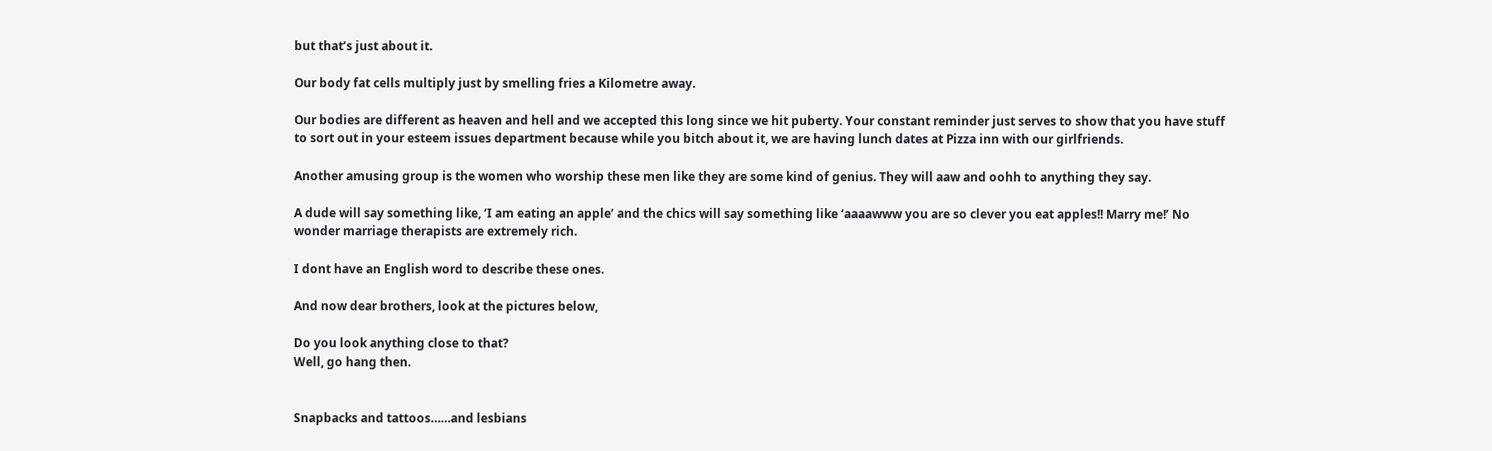but that’s just about it.

Our body fat cells multiply just by smelling fries a Kilometre away.

Our bodies are different as heaven and hell and we accepted this long since we hit puberty. Your constant reminder just serves to show that you have stuff to sort out in your esteem issues department because while you bitch about it, we are having lunch dates at Pizza inn with our girlfriends.

Another amusing group is the women who worship these men like they are some kind of genius. They will aaw and oohh to anything they say.

A dude will say something like, ‘I am eating an apple’ and the chics will say something like ‘aaaawww you are so clever you eat apples!! Marry me!’ No wonder marriage therapists are extremely rich.

I dont have an English word to describe these ones.

And now dear brothers, look at the pictures below,

Do you look anything close to that?
Well, go hang then.


Snapbacks and tattoos……and lesbians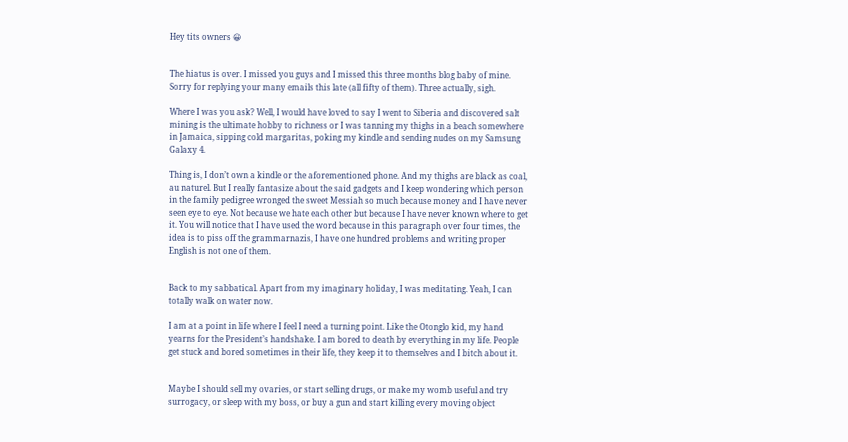Hey tits owners 😀


The hiatus is over. I missed you guys and I missed this three months blog baby of mine. Sorry for replying your many emails this late (all fifty of them). Three actually, sigh.

Where I was you ask? Well, I would have loved to say I went to Siberia and discovered salt mining is the ultimate hobby to richness or I was tanning my thighs in a beach somewhere in Jamaica, sipping cold margaritas, poking my kindle and sending nudes on my Samsung Galaxy 4.

Thing is, I don’t own a kindle or the aforementioned phone. And my thighs are black as coal, au naturel. But I really fantasize about the said gadgets and I keep wondering which person in the family pedigree wronged the sweet Messiah so much because money and I have never seen eye to eye. Not because we hate each other but because I have never known where to get it. You will notice that I have used the word because in this paragraph over four times, the idea is to piss off the grammarnazis, I have one hundred problems and writing proper English is not one of them.


Back to my sabbatical. Apart from my imaginary holiday, I was meditating. Yeah, I can totally walk on water now.

I am at a point in life where I feel I need a turning point. Like the Otonglo kid, my hand yearns for the President’s handshake. I am bored to death by everything in my life. People get stuck and bored sometimes in their life, they keep it to themselves and I bitch about it.


Maybe I should sell my ovaries, or start selling drugs, or make my womb useful and try surrogacy, or sleep with my boss, or buy a gun and start killing every moving object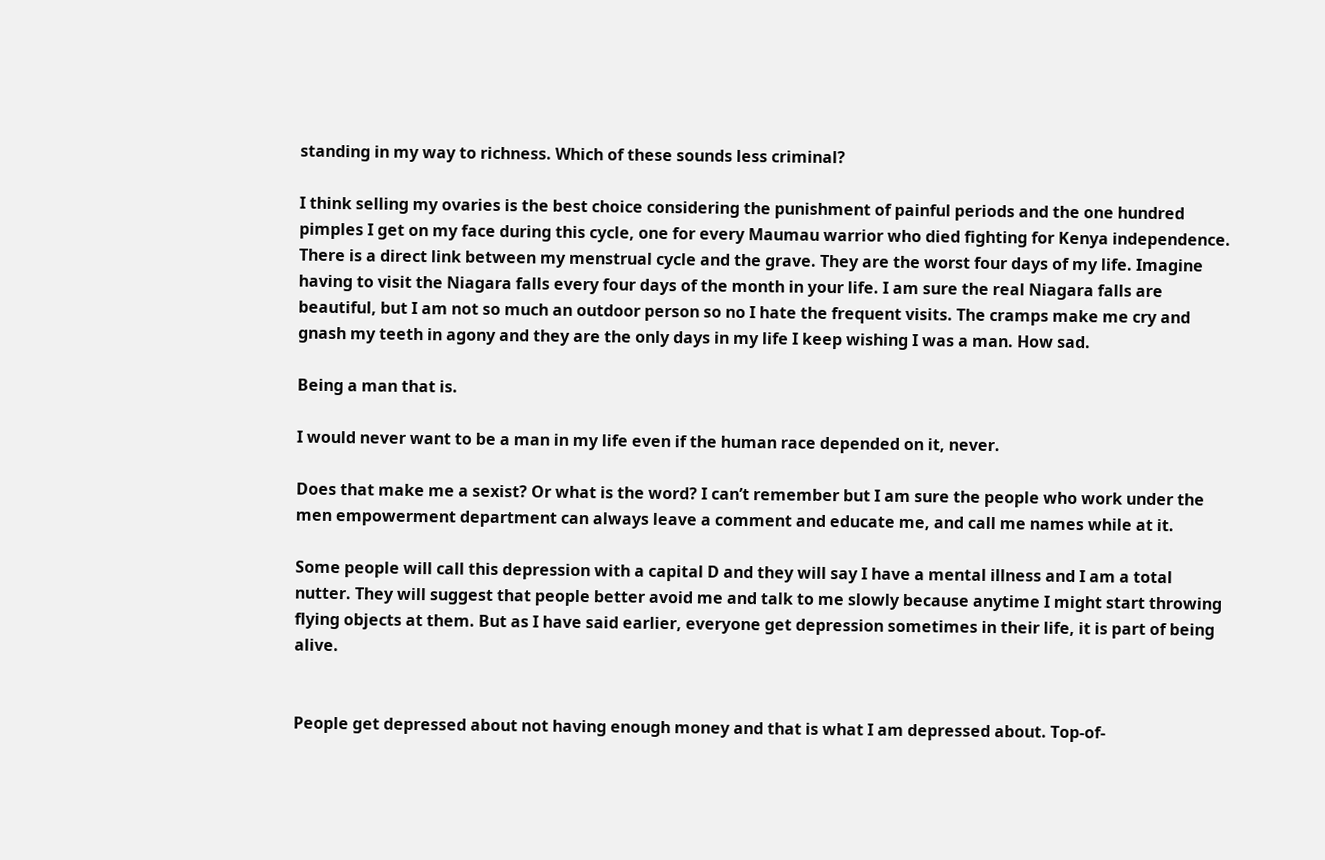standing in my way to richness. Which of these sounds less criminal?

I think selling my ovaries is the best choice considering the punishment of painful periods and the one hundred pimples I get on my face during this cycle, one for every Maumau warrior who died fighting for Kenya independence. There is a direct link between my menstrual cycle and the grave. They are the worst four days of my life. Imagine having to visit the Niagara falls every four days of the month in your life. I am sure the real Niagara falls are beautiful, but I am not so much an outdoor person so no I hate the frequent visits. The cramps make me cry and gnash my teeth in agony and they are the only days in my life I keep wishing I was a man. How sad.

Being a man that is.

I would never want to be a man in my life even if the human race depended on it, never.

Does that make me a sexist? Or what is the word? I can’t remember but I am sure the people who work under the men empowerment department can always leave a comment and educate me, and call me names while at it.

Some people will call this depression with a capital D and they will say I have a mental illness and I am a total nutter. They will suggest that people better avoid me and talk to me slowly because anytime I might start throwing flying objects at them. But as I have said earlier, everyone get depression sometimes in their life, it is part of being alive.


People get depressed about not having enough money and that is what I am depressed about. Top-of-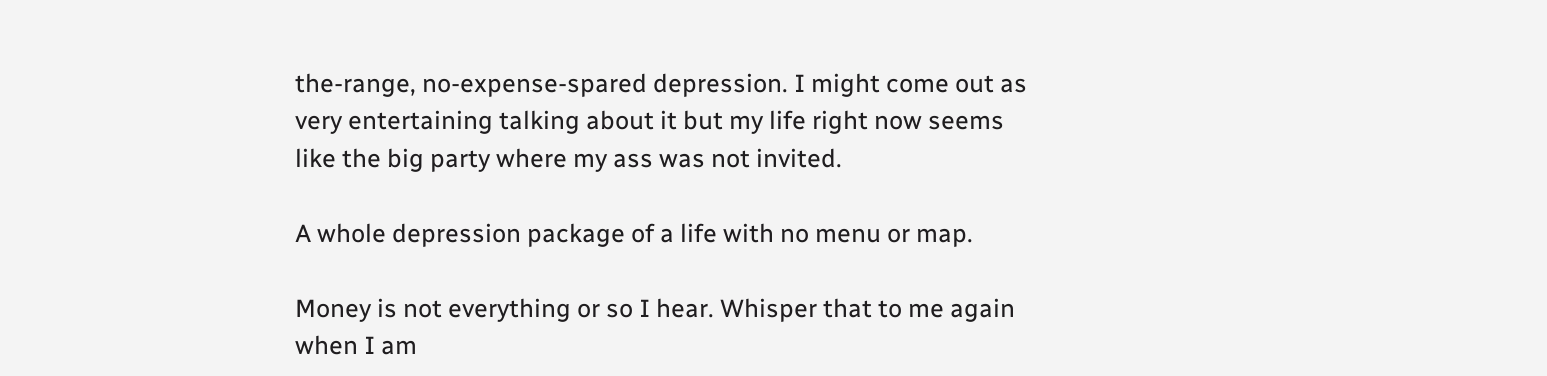the-range, no-expense-spared depression. I might come out as very entertaining talking about it but my life right now seems like the big party where my ass was not invited.

A whole depression package of a life with no menu or map.

Money is not everything or so I hear. Whisper that to me again when I am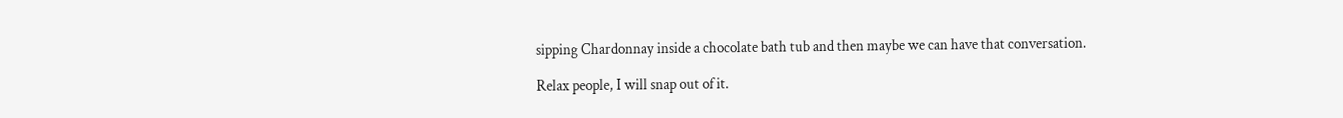sipping Chardonnay inside a chocolate bath tub and then maybe we can have that conversation.

Relax people, I will snap out of it.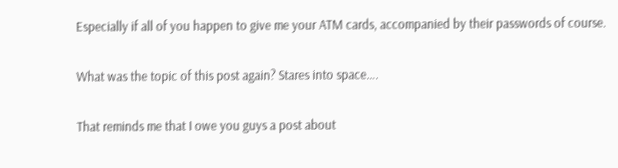Especially if all of you happen to give me your ATM cards, accompanied by their passwords of course.

What was the topic of this post again? Stares into space….

That reminds me that I owe you guys a post about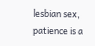lesbian sex, patience is a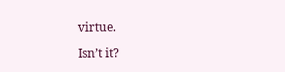virtue.

Isn’t it?